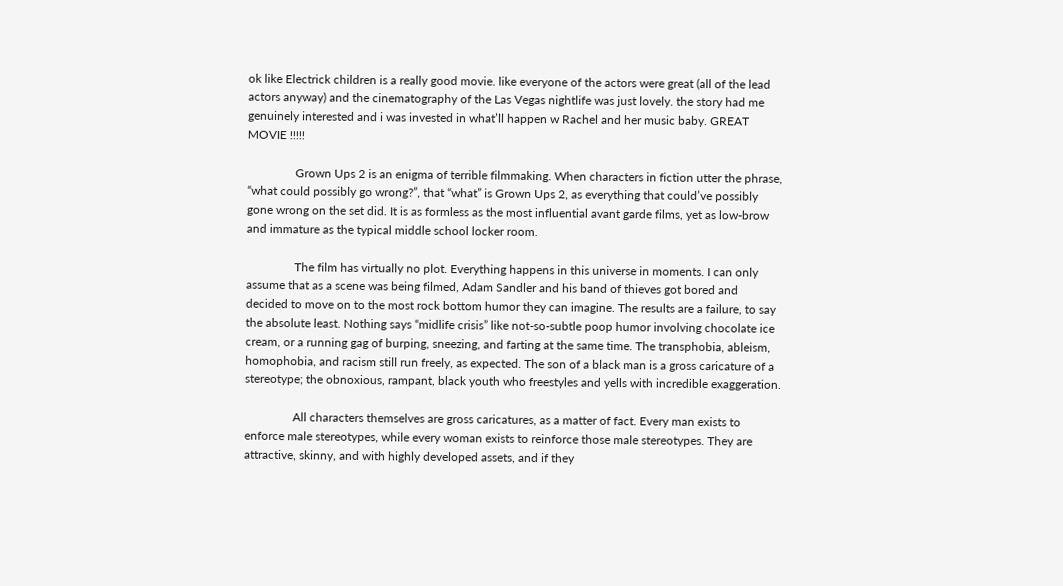ok like Electrick children is a really good movie. like everyone of the actors were great (all of the lead actors anyway) and the cinematography of the Las Vegas nightlife was just lovely. the story had me genuinely interested and i was invested in what’ll happen w Rachel and her music baby. GREAT MOVIE !!!!!

                Grown Ups 2 is an enigma of terrible filmmaking. When characters in fiction utter the phrase, “what could possibly go wrong?”, that “what” is Grown Ups 2, as everything that could’ve possibly gone wrong on the set did. It is as formless as the most influential avant garde films, yet as low-brow and immature as the typical middle school locker room.

                The film has virtually no plot. Everything happens in this universe in moments. I can only assume that as a scene was being filmed, Adam Sandler and his band of thieves got bored and decided to move on to the most rock bottom humor they can imagine. The results are a failure, to say the absolute least. Nothing says “midlife crisis” like not-so-subtle poop humor involving chocolate ice cream, or a running gag of burping, sneezing, and farting at the same time. The transphobia, ableism, homophobia, and racism still run freely, as expected. The son of a black man is a gross caricature of a stereotype; the obnoxious, rampant, black youth who freestyles and yells with incredible exaggeration.

                All characters themselves are gross caricatures, as a matter of fact. Every man exists to enforce male stereotypes, while every woman exists to reinforce those male stereotypes. They are attractive, skinny, and with highly developed assets, and if they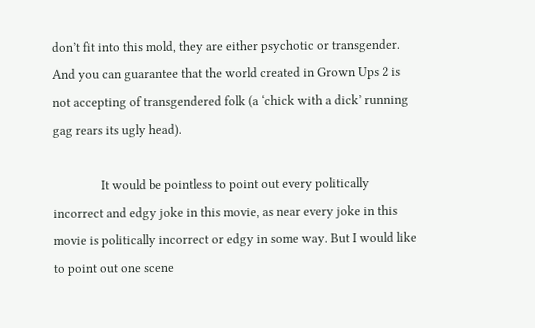don’t fit into this mold, they are either psychotic or transgender. And you can guarantee that the world created in Grown Ups 2 is not accepting of transgendered folk (a ‘chick with a dick’ running gag rears its ugly head).

                It would be pointless to point out every politically incorrect and edgy joke in this movie, as near every joke in this movie is politically incorrect or edgy in some way. But I would like to point out one scene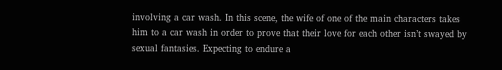involving a car wash. In this scene, the wife of one of the main characters takes him to a car wash in order to prove that their love for each other isn’t swayed by sexual fantasies. Expecting to endure a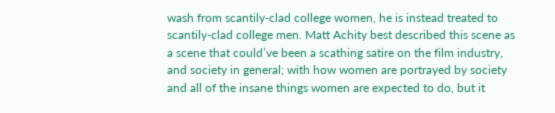wash from scantily-clad college women, he is instead treated to scantily-clad college men. Matt Achity best described this scene as a scene that could’ve been a scathing satire on the film industry, and society in general; with how women are portrayed by society and all of the insane things women are expected to do, but it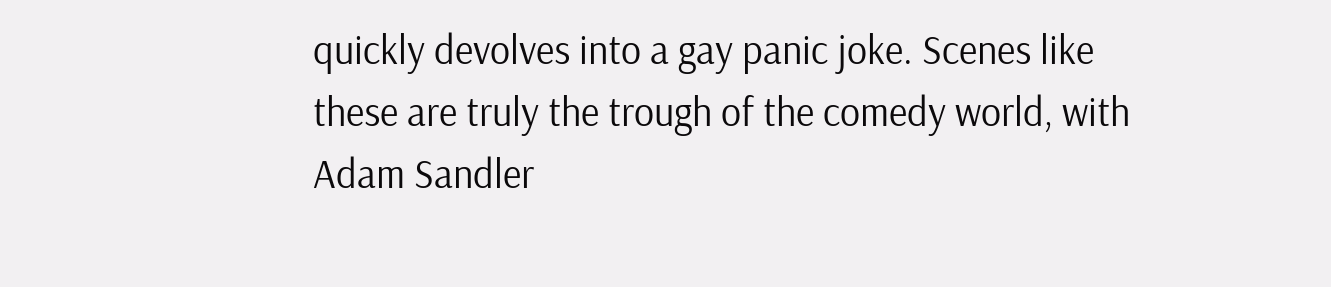quickly devolves into a gay panic joke. Scenes like these are truly the trough of the comedy world, with Adam Sandler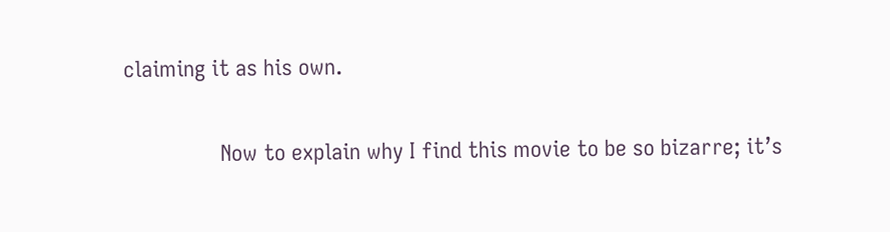claiming it as his own.

                Now to explain why I find this movie to be so bizarre; it’s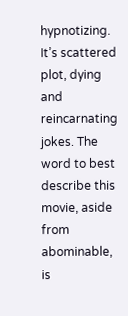hypnotizing. It’s scattered plot, dying and reincarnating jokes. The word to best describe this movie, aside from abominable, is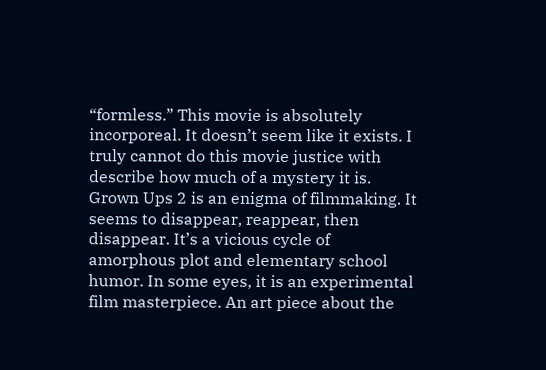“formless.” This movie is absolutely incorporeal. It doesn’t seem like it exists. I truly cannot do this movie justice with describe how much of a mystery it is. Grown Ups 2 is an enigma of filmmaking. It seems to disappear, reappear, then disappear. It’s a vicious cycle of amorphous plot and elementary school humor. In some eyes, it is an experimental film masterpiece. An art piece about the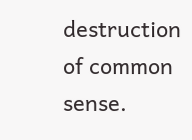destruction of common sense.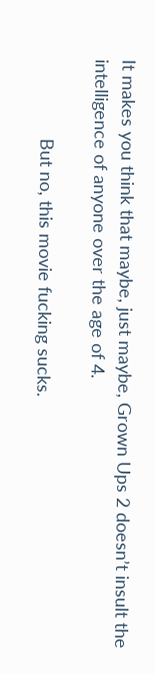It makes you think that maybe, just maybe, Grown Ups 2 doesn’t insult the intelligence of anyone over the age of 4.

                But no, this movie fucking sucks.